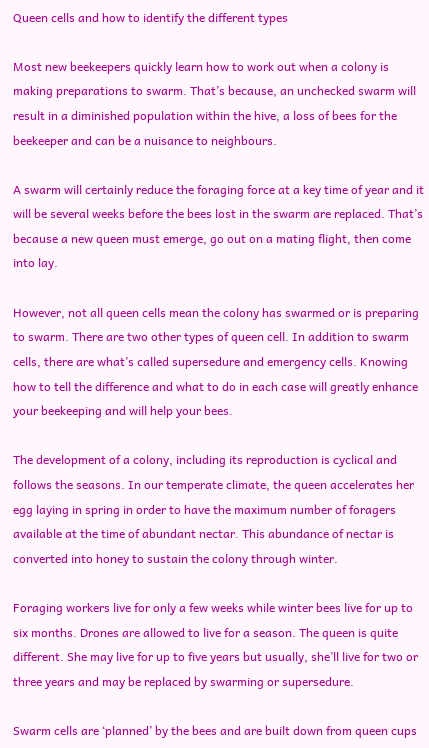Queen cells and how to identify the different types

Most new beekeepers quickly learn how to work out when a colony is making preparations to swarm. That’s because, an unchecked swarm will result in a diminished population within the hive, a loss of bees for the beekeeper and can be a nuisance to neighbours.

A swarm will certainly reduce the foraging force at a key time of year and it will be several weeks before the bees lost in the swarm are replaced. That’s because a new queen must emerge, go out on a mating flight, then come into lay.

However, not all queen cells mean the colony has swarmed or is preparing to swarm. There are two other types of queen cell. In addition to swarm cells, there are what’s called supersedure and emergency cells. Knowing how to tell the difference and what to do in each case will greatly enhance your beekeeping and will help your bees.

The development of a colony, including its reproduction is cyclical and follows the seasons. In our temperate climate, the queen accelerates her egg laying in spring in order to have the maximum number of foragers available at the time of abundant nectar. This abundance of nectar is converted into honey to sustain the colony through winter.

Foraging workers live for only a few weeks while winter bees live for up to six months. Drones are allowed to live for a season. The queen is quite different. She may live for up to five years but usually, she’ll live for two or three years and may be replaced by swarming or supersedure.

Swarm cells are ‘planned’ by the bees and are built down from queen cups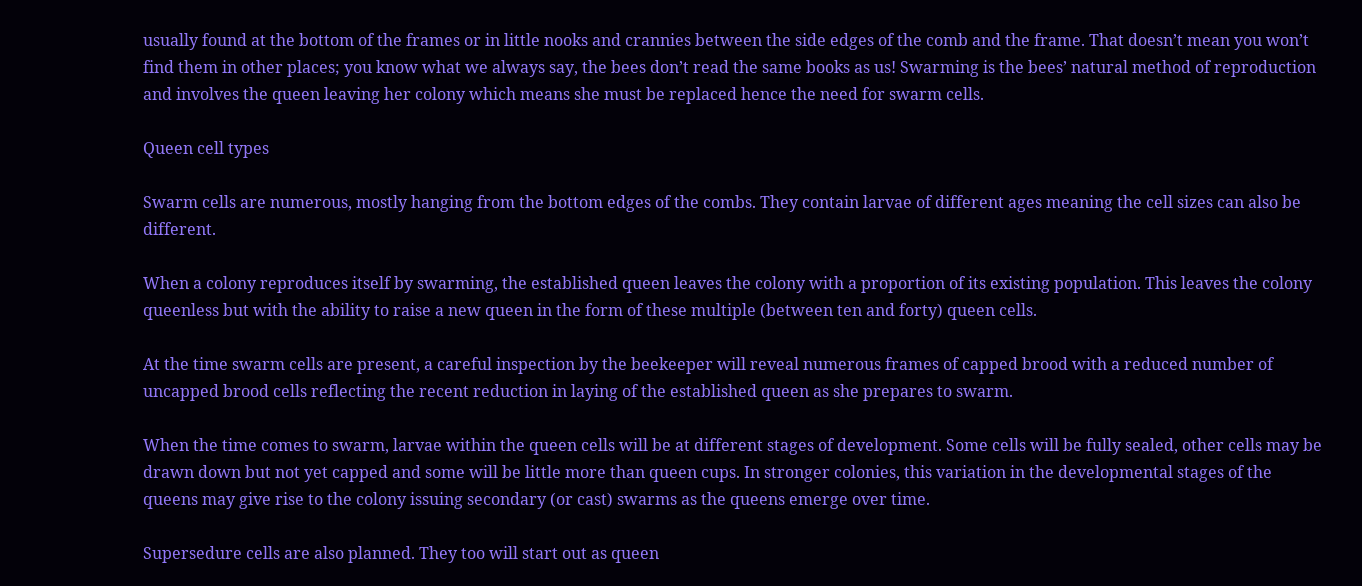usually found at the bottom of the frames or in little nooks and crannies between the side edges of the comb and the frame. That doesn’t mean you won’t find them in other places; you know what we always say, the bees don’t read the same books as us! Swarming is the bees’ natural method of reproduction and involves the queen leaving her colony which means she must be replaced hence the need for swarm cells.

Queen cell types

Swarm cells are numerous, mostly hanging from the bottom edges of the combs. They contain larvae of different ages meaning the cell sizes can also be different.

When a colony reproduces itself by swarming, the established queen leaves the colony with a proportion of its existing population. This leaves the colony queenless but with the ability to raise a new queen in the form of these multiple (between ten and forty) queen cells.

At the time swarm cells are present, a careful inspection by the beekeeper will reveal numerous frames of capped brood with a reduced number of uncapped brood cells reflecting the recent reduction in laying of the established queen as she prepares to swarm.

When the time comes to swarm, larvae within the queen cells will be at different stages of development. Some cells will be fully sealed, other cells may be drawn down but not yet capped and some will be little more than queen cups. In stronger colonies, this variation in the developmental stages of the queens may give rise to the colony issuing secondary (or cast) swarms as the queens emerge over time.

Supersedure cells are also planned. They too will start out as queen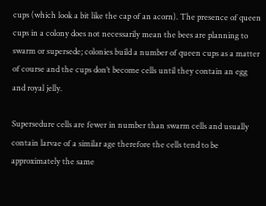cups (which look a bit like the cap of an acorn). The presence of queen cups in a colony does not necessarily mean the bees are planning to swarm or supersede; colonies build a number of queen cups as a matter of course and the cups don’t become cells until they contain an egg and royal jelly.

Supersedure cells are fewer in number than swarm cells and usually contain larvae of a similar age therefore the cells tend to be approximately the same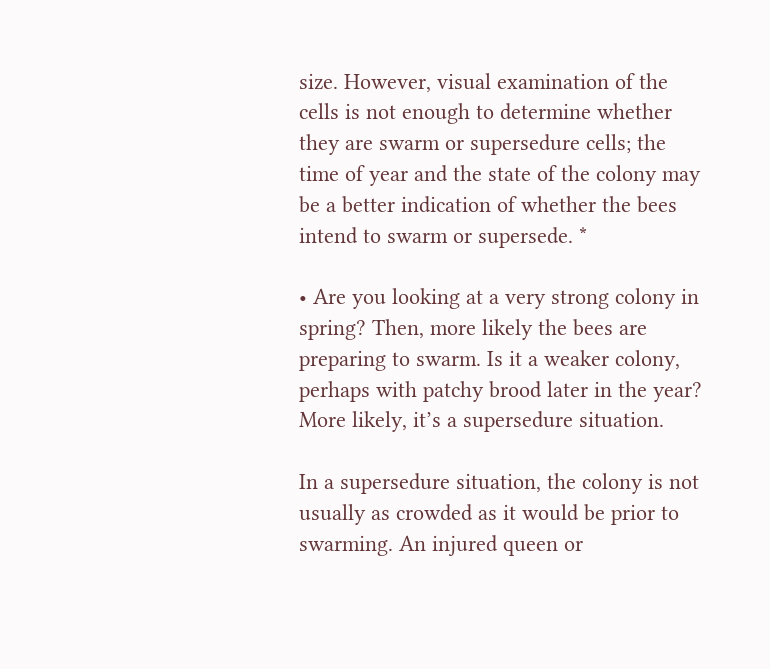size. However, visual examination of the cells is not enough to determine whether they are swarm or supersedure cells; the time of year and the state of the colony may be a better indication of whether the bees intend to swarm or supersede. *

• Are you looking at a very strong colony in spring? Then, more likely the bees are preparing to swarm. Is it a weaker colony, perhaps with patchy brood later in the year? More likely, it’s a supersedure situation.

In a supersedure situation, the colony is not usually as crowded as it would be prior to swarming. An injured queen or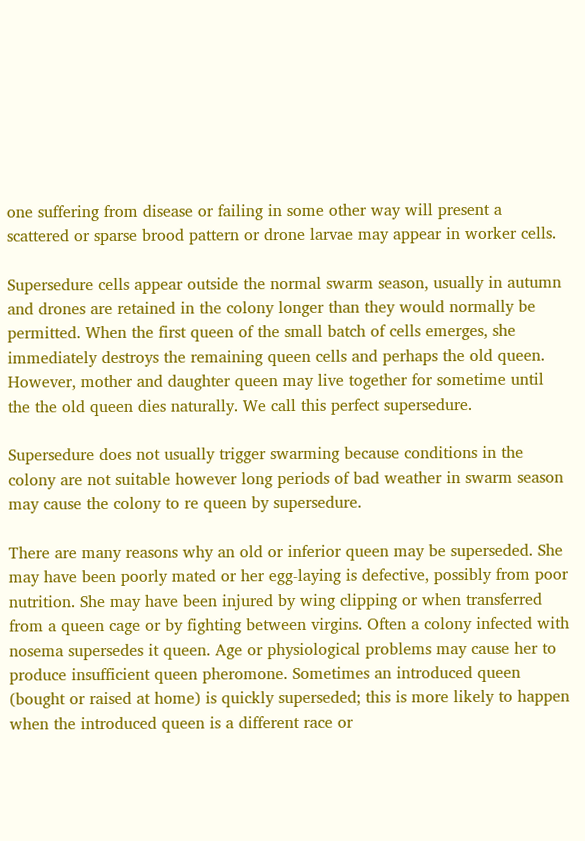one suffering from disease or failing in some other way will present a scattered or sparse brood pattern or drone larvae may appear in worker cells.

Supersedure cells appear outside the normal swarm season, usually in autumn and drones are retained in the colony longer than they would normally be permitted. When the first queen of the small batch of cells emerges, she immediately destroys the remaining queen cells and perhaps the old queen. However, mother and daughter queen may live together for sometime until the the old queen dies naturally. We call this perfect supersedure.

Supersedure does not usually trigger swarming because conditions in the colony are not suitable however long periods of bad weather in swarm season may cause the colony to re queen by supersedure.

There are many reasons why an old or inferior queen may be superseded. She may have been poorly mated or her egg-laying is defective, possibly from poor nutrition. She may have been injured by wing clipping or when transferred from a queen cage or by fighting between virgins. Often a colony infected with nosema supersedes it queen. Age or physiological problems may cause her to produce insufficient queen pheromone. Sometimes an introduced queen (bought or raised at home) is quickly superseded; this is more likely to happen when the introduced queen is a different race or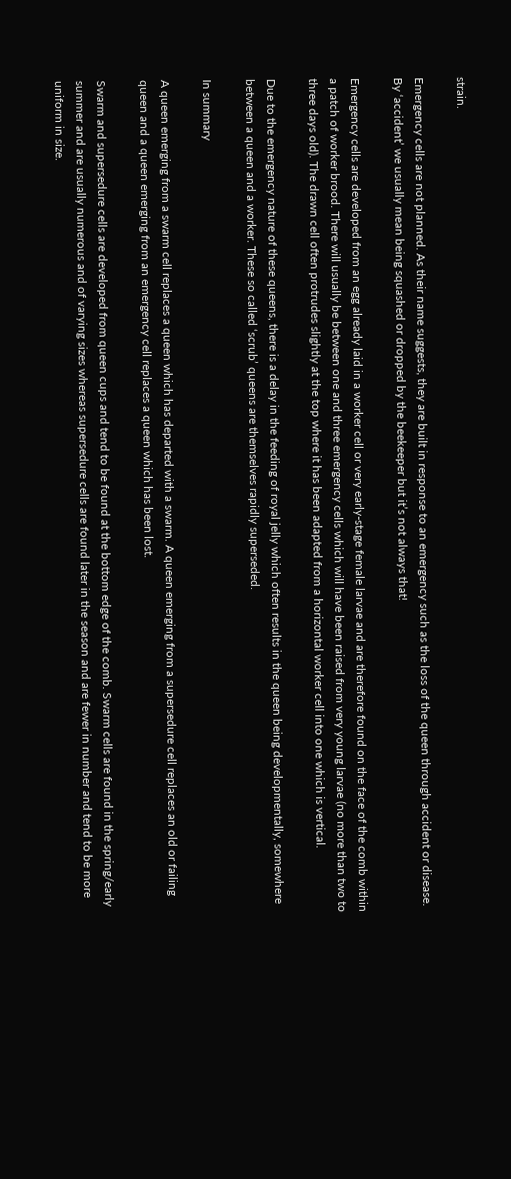strain.

Emergency cells are not planned. As their name suggests, they are built in response to an emergency such as the loss of the queen through accident or disease. By ‘accident’ we usually mean being squashed or dropped by the beekeeper but it’s not always that!

Emergency cells are developed from an egg already laid in a worker cell or very early-stage female larvae and are therefore found on the face of the comb within a patch of worker brood. There will usually be between one and three emergency cells which will have been raised from very young larvae (no more than two to three days old). The drawn cell often protrudes slightly at the top where it has been adapted from a horizontal worker cell into one which is vertical.

Due to the emergency nature of these queens, there is a delay in the feeding of royal jelly which often results in the queen being developmentally, somewhere between a queen and a worker. These so called ‘scrub’ queens are themselves rapidly superseded.

In summary

A queen emerging from a swarm cell replaces a queen which has departed with a swarm. A queen emerging from a supersedure cell replaces an old or failing queen and a queen emerging from an emergency cell replaces a queen which has been lost.

Swarm and supersedure cells are developed from queen cups and tend to be found at the bottom edge of the comb. Swarm cells are found in the spring/early summer and are usually numerous and of varying sizes whereas supersedure cells are found later in the season and are fewer in number and tend to be more uniform in size.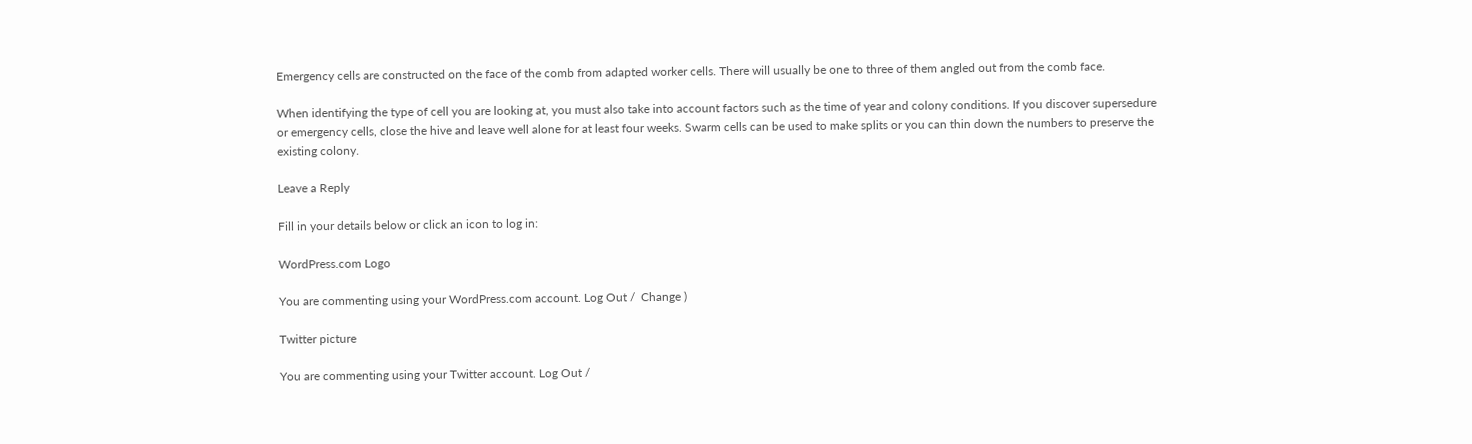Emergency cells are constructed on the face of the comb from adapted worker cells. There will usually be one to three of them angled out from the comb face.

When identifying the type of cell you are looking at, you must also take into account factors such as the time of year and colony conditions. If you discover supersedure or emergency cells, close the hive and leave well alone for at least four weeks. Swarm cells can be used to make splits or you can thin down the numbers to preserve the existing colony.

Leave a Reply

Fill in your details below or click an icon to log in:

WordPress.com Logo

You are commenting using your WordPress.com account. Log Out /  Change )

Twitter picture

You are commenting using your Twitter account. Log Out /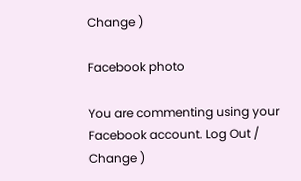Change )

Facebook photo

You are commenting using your Facebook account. Log Out /  Change )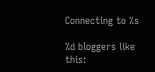Connecting to %s

%d bloggers like this: